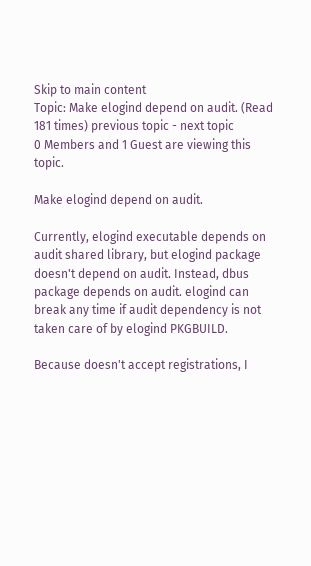Skip to main content
Topic: Make elogind depend on audit. (Read 181 times) previous topic - next topic
0 Members and 1 Guest are viewing this topic.

Make elogind depend on audit.

Currently, elogind executable depends on audit shared library, but elogind package doesn't depend on audit. Instead, dbus package depends on audit. elogind can break any time if audit dependency is not taken care of by elogind PKGBUILD.

Because doesn't accept registrations, I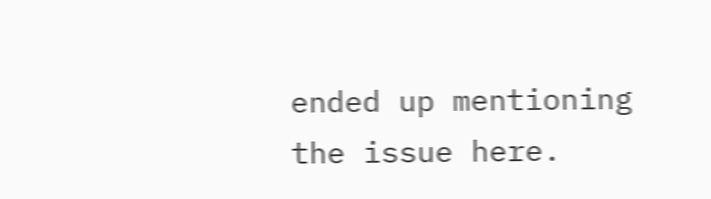ended up mentioning the issue here.